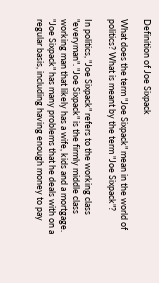Definition of Joe Sixpack

What does the term "Joe Sixpack" mean in the world of politics? What is meant by the term "Joe Sixpack"?

In politics, "Joe Sixpack" refers to the working class "everyman". "Joe Sixpack" is the firmly middle class working man that likely has a wife, kids and a mortgage. "Joe Sixpack" has many problems that he deals with on a regular basis, including having enough money to pay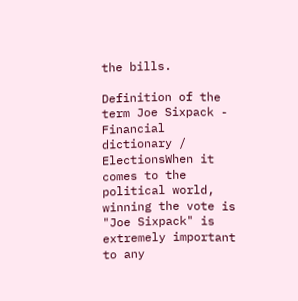the bills.

Definition of the term Joe Sixpack - Financial dictionary / ElectionsWhen it comes to the political world, winning the vote is "Joe Sixpack" is extremely important to any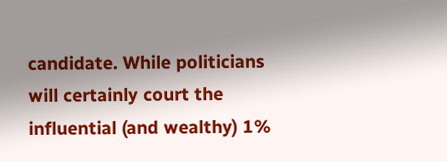candidate. While politicians will certainly court the influential (and wealthy) 1%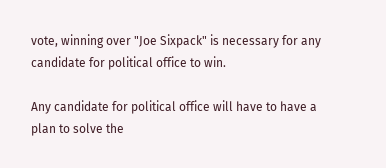vote, winning over "Joe Sixpack" is necessary for any candidate for political office to win.

Any candidate for political office will have to have a plan to solve the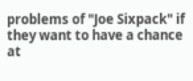problems of "Joe Sixpack" if they want to have a chance at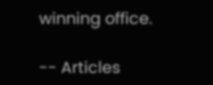winning office.

-- Articles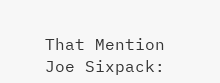That Mention Joe Sixpack: